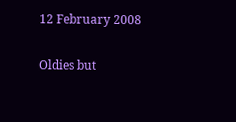12 February 2008

Oldies but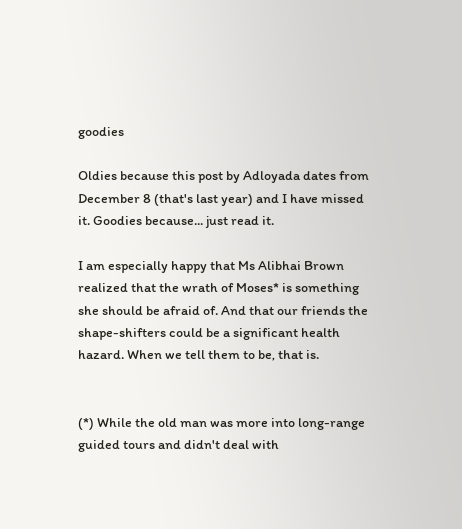goodies

Oldies because this post by Adloyada dates from December 8 (that's last year) and I have missed it. Goodies because... just read it.

I am especially happy that Ms Alibhai Brown realized that the wrath of Moses* is something she should be afraid of. And that our friends the shape-shifters could be a significant health hazard. When we tell them to be, that is.


(*) While the old man was more into long-range guided tours and didn't deal with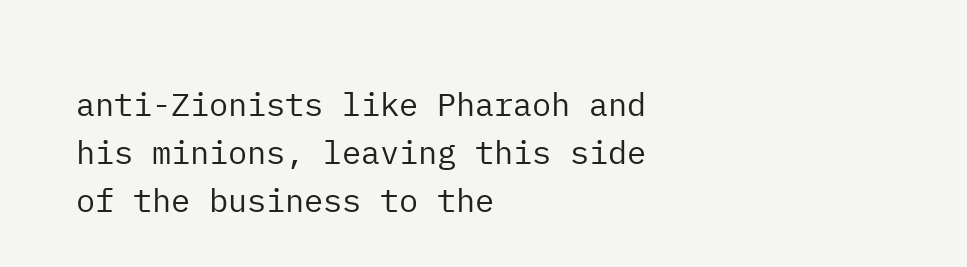anti-Zionists like Pharaoh and his minions, leaving this side of the business to the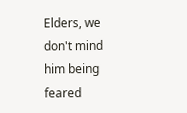Elders, we don't mind him being feared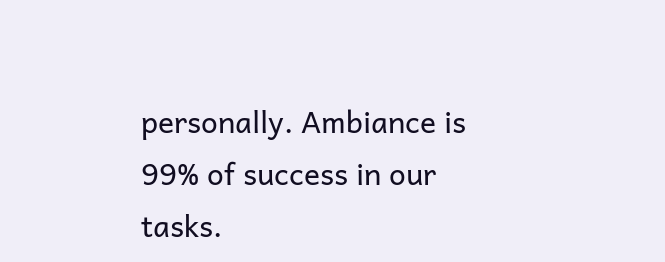personally. Ambiance is 99% of success in our tasks.